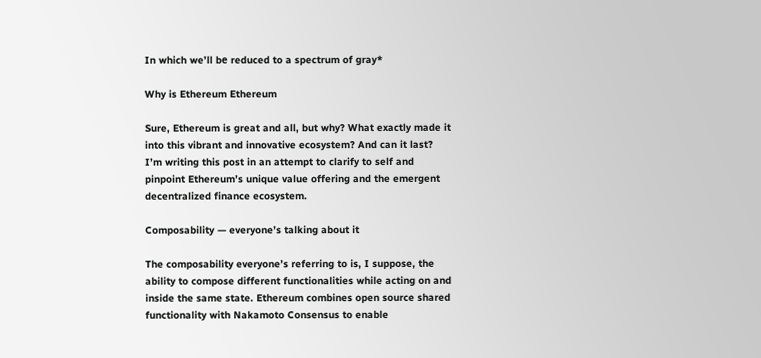In which we’ll bе reduced to a spectrum of gray*

Why is Ethereum Ethereum

Sure, Ethereum is great and all, but why? What exactly made it into this vibrant and innovative ecosystem? And can it last? I’m writing this post in an attempt to clarify to self and pinpoint Ethereum’s unique value offering and the emergent decentralized finance ecosystem.

Composability — everyone’s talking about it

The composability everyone’s referring to is, I suppose, the ability to compose different functionalities while acting on and inside the same state. Ethereum combines open source shared functionality with Nakamoto Consensus to enable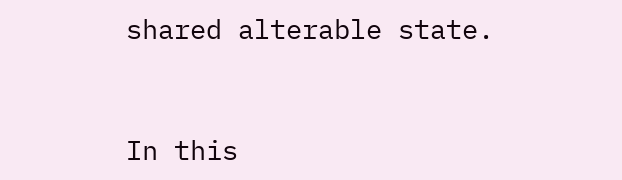shared alterable state.


In this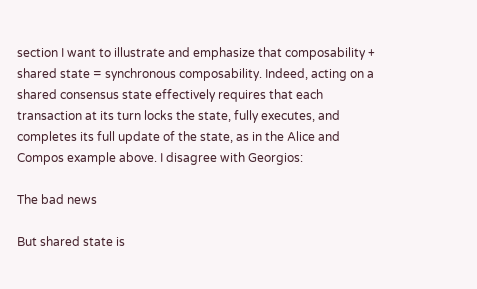section I want to illustrate and emphasize that composability + shared state = synchronous composability. Indeed, acting on a shared consensus state effectively requires that each transaction at its turn locks the state, fully executes, and completes its full update of the state, as in the Alice and Compos example above. I disagree with Georgios:

The bad news

But shared state is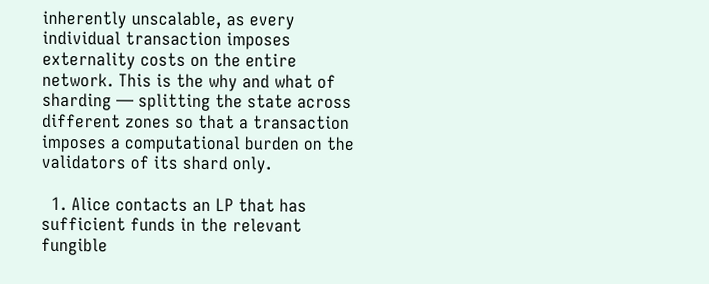inherently unscalable, as every individual transaction imposes externality costs on the entire network. This is the why and what of sharding — splitting the state across different zones so that a transaction imposes a computational burden on the validators of its shard only.

  1. Alice contacts an LP that has sufficient funds in the relevant fungible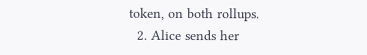token, on both rollups.
  2. Alice sends her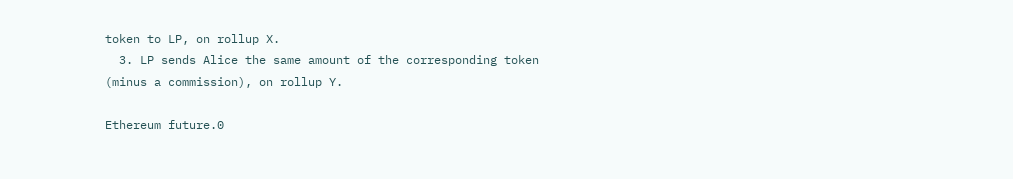token to LP, on rollup X.
  3. LP sends Alice the same amount of the corresponding token (minus a commission), on rollup Y.

Ethereum future.0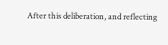After this deliberation, and reflecting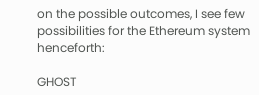on the possible outcomes, I see few possibilities for the Ethereum system henceforth:

GHOST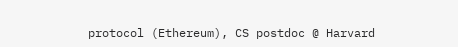protocol (Ethereum), CS postdoc @ Harvard